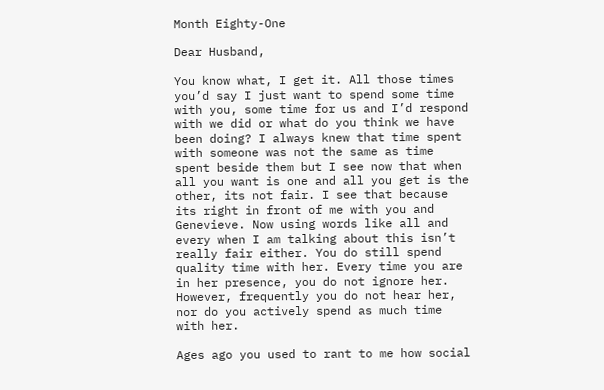Month Eighty-One

Dear Husband,

You know what, I get it. All those times you’d say I just want to spend some time with you, some time for us and I’d respond with we did or what do you think we have been doing? I always knew that time spent with someone was not the same as time spent beside them but I see now that when all you want is one and all you get is the other, its not fair. I see that because its right in front of me with you and Genevieve. Now using words like all and every when I am talking about this isn’t really fair either. You do still spend quality time with her. Every time you are in her presence, you do not ignore her. However, frequently you do not hear her, nor do you actively spend as much time with her.

Ages ago you used to rant to me how social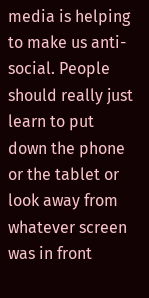media is helping to make us anti-social. People should really just learn to put down the phone or the tablet or look away from whatever screen was in front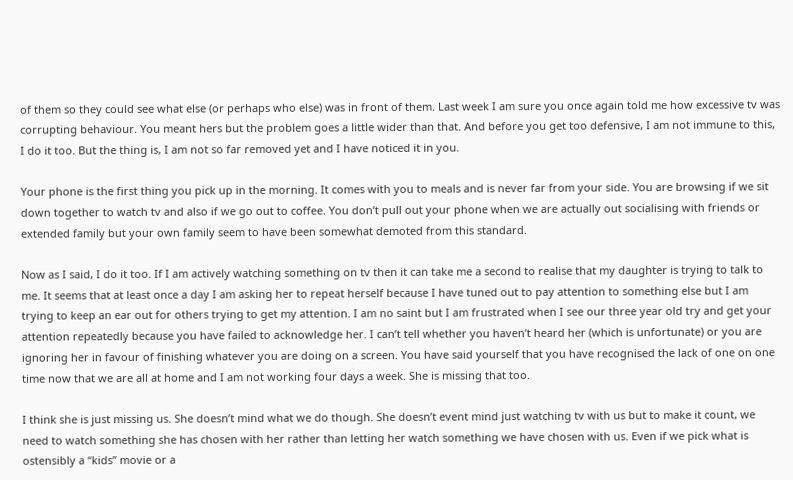of them so they could see what else (or perhaps who else) was in front of them. Last week I am sure you once again told me how excessive tv was corrupting behaviour. You meant hers but the problem goes a little wider than that. And before you get too defensive, I am not immune to this, I do it too. But the thing is, I am not so far removed yet and I have noticed it in you.

Your phone is the first thing you pick up in the morning. It comes with you to meals and is never far from your side. You are browsing if we sit down together to watch tv and also if we go out to coffee. You don’t pull out your phone when we are actually out socialising with friends or extended family but your own family seem to have been somewhat demoted from this standard.

Now as I said, I do it too. If I am actively watching something on tv then it can take me a second to realise that my daughter is trying to talk to me. It seems that at least once a day I am asking her to repeat herself because I have tuned out to pay attention to something else but I am trying to keep an ear out for others trying to get my attention. I am no saint but I am frustrated when I see our three year old try and get your attention repeatedly because you have failed to acknowledge her. I can’t tell whether you haven’t heard her (which is unfortunate) or you are ignoring her in favour of finishing whatever you are doing on a screen. You have said yourself that you have recognised the lack of one on one time now that we are all at home and I am not working four days a week. She is missing that too.

I think she is just missing us. She doesn’t mind what we do though. She doesn’t event mind just watching tv with us but to make it count, we need to watch something she has chosen with her rather than letting her watch something we have chosen with us. Even if we pick what is ostensibly a “kids” movie or a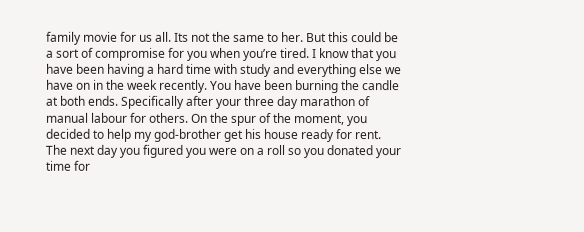family movie for us all. Its not the same to her. But this could be a sort of compromise for you when you’re tired. I know that you have been having a hard time with study and everything else we have on in the week recently. You have been burning the candle at both ends. Specifically after your three day marathon of manual labour for others. On the spur of the moment, you decided to help my god-brother get his house ready for rent. The next day you figured you were on a roll so you donated your time for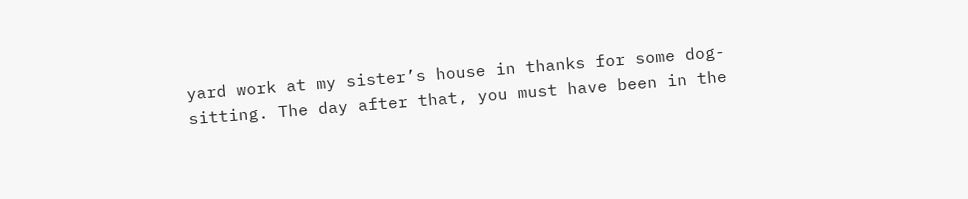yard work at my sister’s house in thanks for some dog-sitting. The day after that, you must have been in the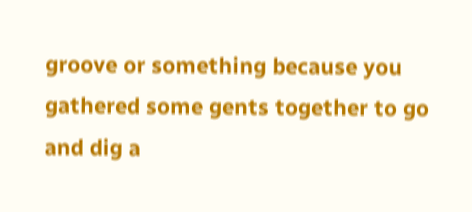groove or something because you gathered some gents together to go and dig a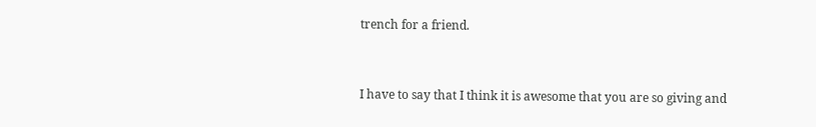trench for a friend.


I have to say that I think it is awesome that you are so giving and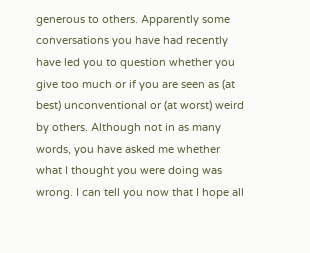generous to others. Apparently some conversations you have had recently have led you to question whether you give too much or if you are seen as (at best) unconventional or (at worst) weird by others. Although not in as many words, you have asked me whether what I thought you were doing was wrong. I can tell you now that I hope all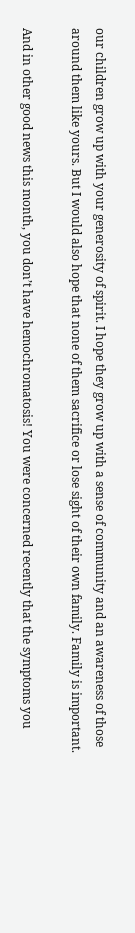our children grow up with your generosity of spirit. I hope they grow up with a sense of community and an awareness of those around them like yours. But I would also hope that none of them sacrifice or lose sight of their own family. Family is important.

And in other good news this month, you don’t have hemochromatosis! You were concerned recently that the symptoms you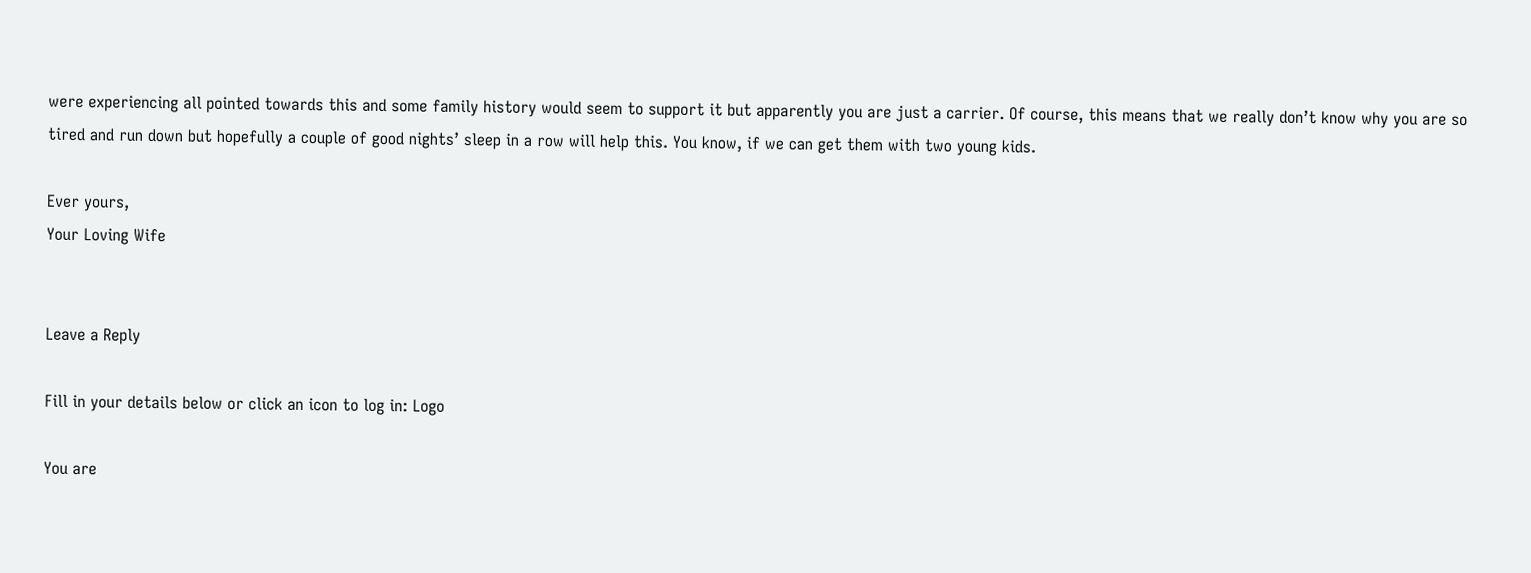were experiencing all pointed towards this and some family history would seem to support it but apparently you are just a carrier. Of course, this means that we really don’t know why you are so tired and run down but hopefully a couple of good nights’ sleep in a row will help this. You know, if we can get them with two young kids.

Ever yours,
Your Loving Wife


Leave a Reply

Fill in your details below or click an icon to log in: Logo

You are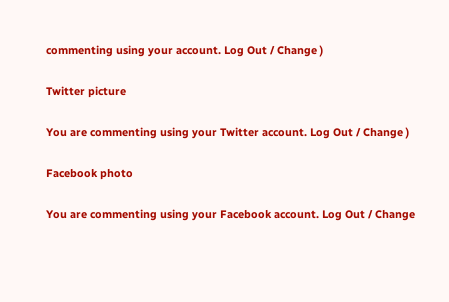commenting using your account. Log Out / Change )

Twitter picture

You are commenting using your Twitter account. Log Out / Change )

Facebook photo

You are commenting using your Facebook account. Log Out / Change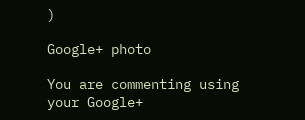)

Google+ photo

You are commenting using your Google+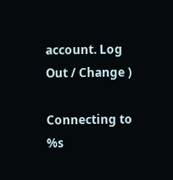account. Log Out / Change )

Connecting to %s